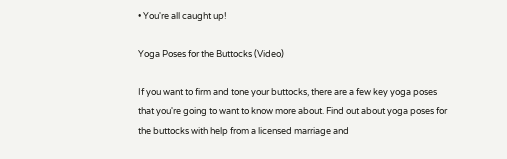• You're all caught up!

Yoga Poses for the Buttocks (Video)

If you want to firm and tone your buttocks, there are a few key yoga poses that you're going to want to know more about. Find out about yoga poses for the buttocks with help from a licensed marriage and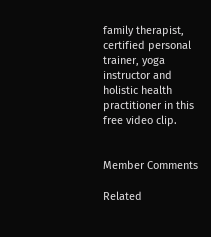family therapist, certified personal trainer, yoga instructor and holistic health practitioner in this free video clip.


Member Comments

Related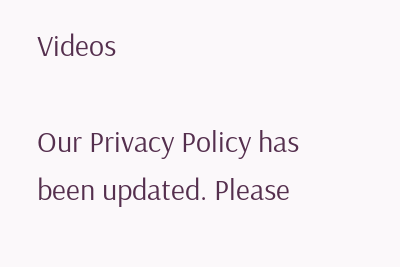Videos

Our Privacy Policy has been updated. Please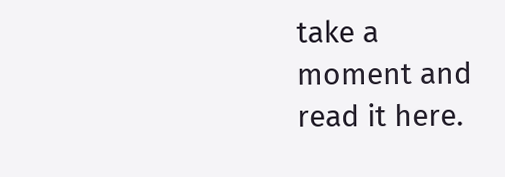take a moment and read it here.